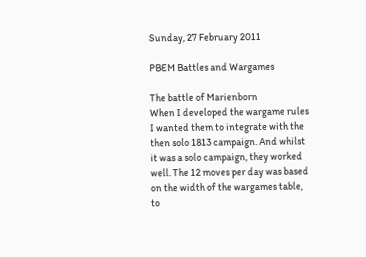Sunday, 27 February 2011

PBEM Battles and Wargames

The battle of Marienborn
When I developed the wargame rules I wanted them to integrate with the then solo 1813 campaign. And whilst it was a solo campaign, they worked well. The 12 moves per day was based on the width of the wargames table, to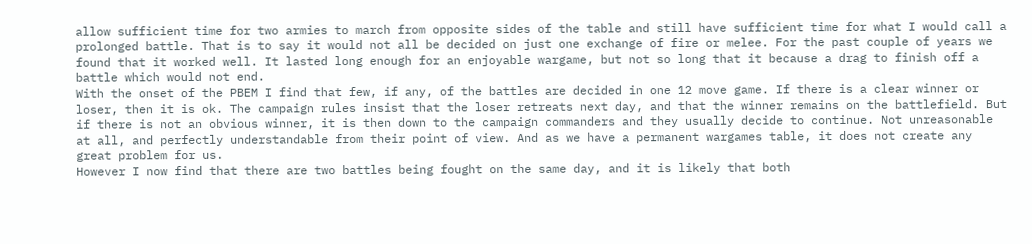allow sufficient time for two armies to march from opposite sides of the table and still have sufficient time for what I would call a prolonged battle. That is to say it would not all be decided on just one exchange of fire or melee. For the past couple of years we found that it worked well. It lasted long enough for an enjoyable wargame, but not so long that it because a drag to finish off a battle which would not end.
With the onset of the PBEM I find that few, if any, of the battles are decided in one 12 move game. If there is a clear winner or loser, then it is ok. The campaign rules insist that the loser retreats next day, and that the winner remains on the battlefield. But if there is not an obvious winner, it is then down to the campaign commanders and they usually decide to continue. Not unreasonable at all, and perfectly understandable from their point of view. And as we have a permanent wargames table, it does not create any great problem for us.
However I now find that there are two battles being fought on the same day, and it is likely that both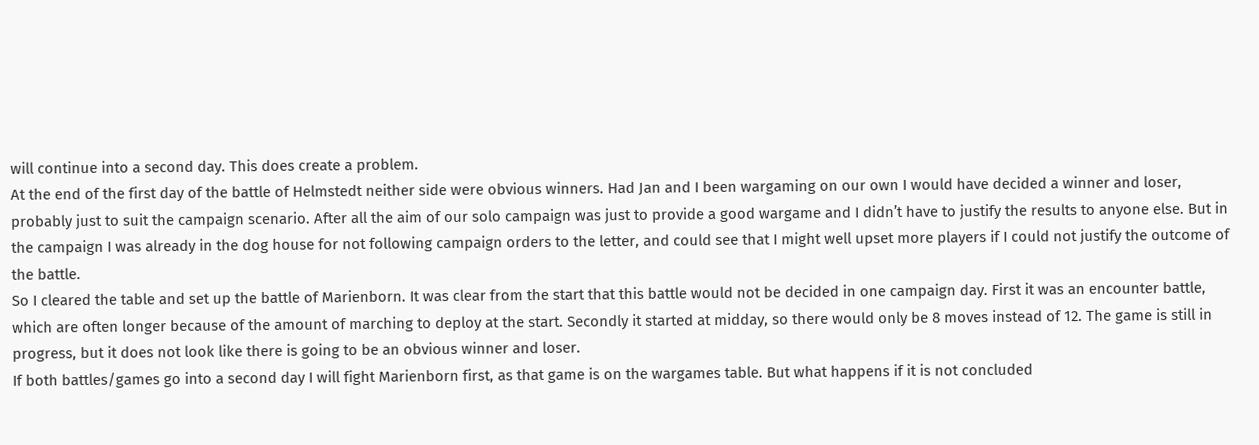will continue into a second day. This does create a problem.
At the end of the first day of the battle of Helmstedt neither side were obvious winners. Had Jan and I been wargaming on our own I would have decided a winner and loser, probably just to suit the campaign scenario. After all the aim of our solo campaign was just to provide a good wargame and I didn’t have to justify the results to anyone else. But in the campaign I was already in the dog house for not following campaign orders to the letter, and could see that I might well upset more players if I could not justify the outcome of the battle.
So I cleared the table and set up the battle of Marienborn. It was clear from the start that this battle would not be decided in one campaign day. First it was an encounter battle, which are often longer because of the amount of marching to deploy at the start. Secondly it started at midday, so there would only be 8 moves instead of 12. The game is still in progress, but it does not look like there is going to be an obvious winner and loser.
If both battles/games go into a second day I will fight Marienborn first, as that game is on the wargames table. But what happens if it is not concluded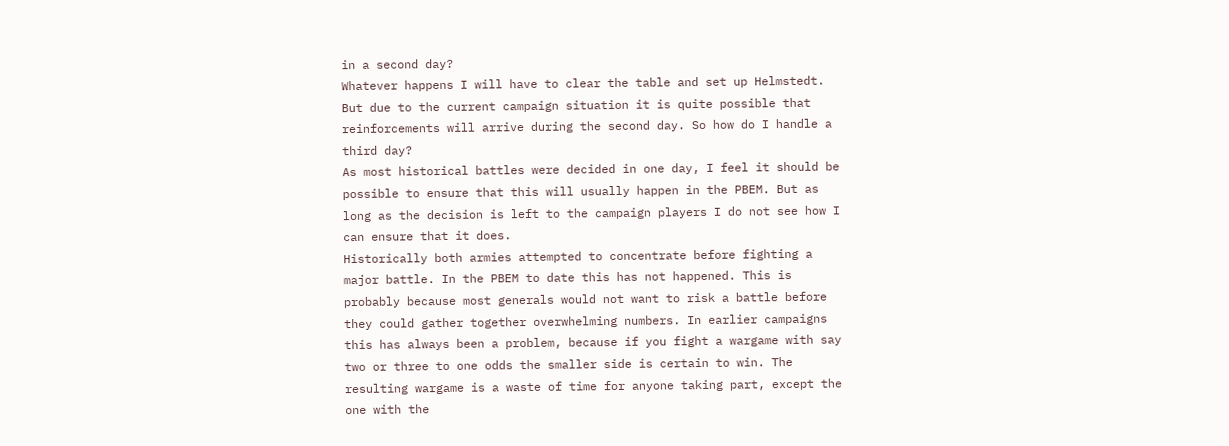in a second day?
Whatever happens I will have to clear the table and set up Helmstedt. But due to the current campaign situation it is quite possible that reinforcements will arrive during the second day. So how do I handle a third day?
As most historical battles were decided in one day, I feel it should be possible to ensure that this will usually happen in the PBEM. But as long as the decision is left to the campaign players I do not see how I can ensure that it does.
Historically both armies attempted to concentrate before fighting a major battle. In the PBEM to date this has not happened. This is probably because most generals would not want to risk a battle before they could gather together overwhelming numbers. In earlier campaigns this has always been a problem, because if you fight a wargame with say two or three to one odds the smaller side is certain to win. The resulting wargame is a waste of time for anyone taking part, except the one with the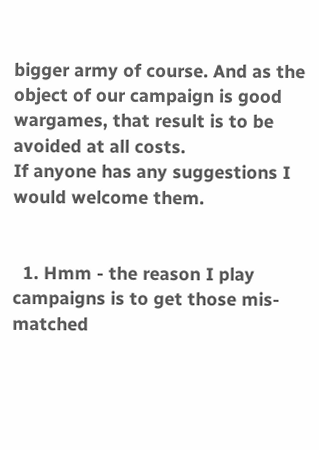bigger army of course. And as the object of our campaign is good wargames, that result is to be avoided at all costs.
If anyone has any suggestions I would welcome them.


  1. Hmm - the reason I play campaigns is to get those mis-matched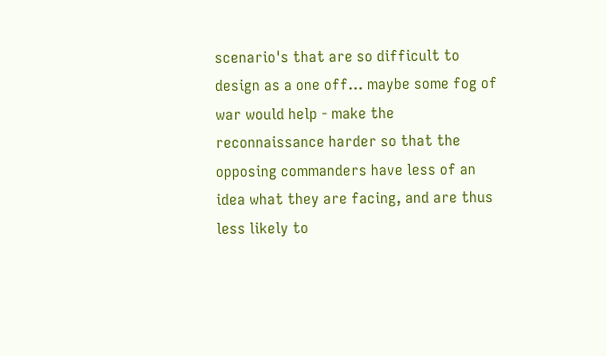scenario's that are so difficult to design as a one off... maybe some fog of war would help - make the reconnaissance harder so that the opposing commanders have less of an idea what they are facing, and are thus less likely to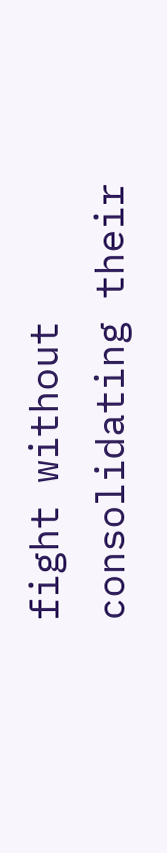fight without consolidating their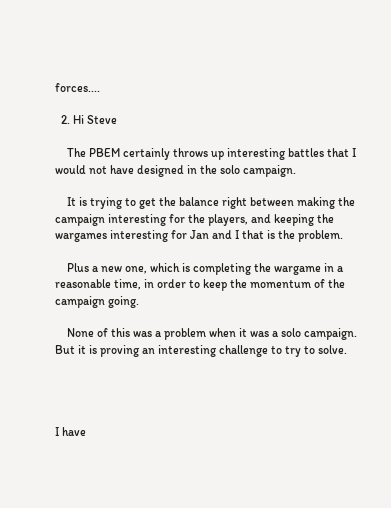forces....

  2. Hi Steve

    The PBEM certainly throws up interesting battles that I would not have designed in the solo campaign.

    It is trying to get the balance right between making the campaign interesting for the players, and keeping the wargames interesting for Jan and I that is the problem.

    Plus a new one, which is completing the wargame in a reasonable time, in order to keep the momentum of the campaign going.

    None of this was a problem when it was a solo campaign. But it is proving an interesting challenge to try to solve.




I have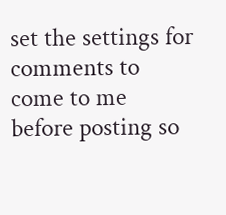set the settings for comments to come to me before posting so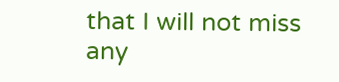that I will not miss any